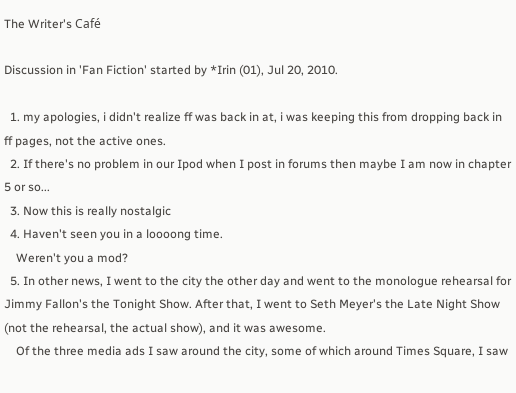The Writer's Café

Discussion in 'Fan Fiction' started by *Irin (01), Jul 20, 2010.

  1. my apologies, i didn't realize ff was back in at, i was keeping this from dropping back in ff pages, not the active ones.
  2. If there's no problem in our Ipod when I post in forums then maybe I am now in chapter 5 or so...
  3. Now this is really nostalgic
  4. Haven't seen you in a loooong time.
    Weren't you a mod?
  5. In other news, I went to the city the other day and went to the monologue rehearsal for Jimmy Fallon's the Tonight Show. After that, I went to Seth Meyer's the Late Night Show (not the rehearsal, the actual show), and it was awesome.
    Of the three media ads I saw around the city, some of which around Times Square, I saw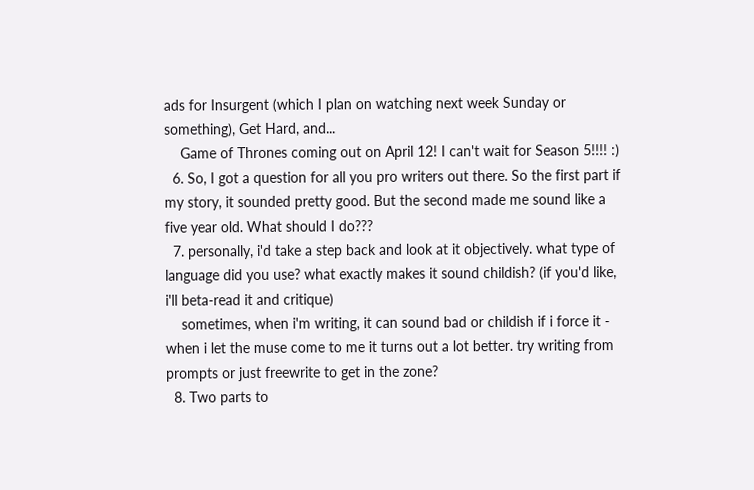ads for Insurgent (which I plan on watching next week Sunday or something), Get Hard, and...
    Game of Thrones coming out on April 12! I can't wait for Season 5!!!! :)
  6. So, I got a question for all you pro writers out there. So the first part if my story, it sounded pretty good. But the second made me sound like a five year old. What should I do???
  7. personally, i'd take a step back and look at it objectively. what type of language did you use? what exactly makes it sound childish? (if you'd like, i'll beta-read it and critique)
    sometimes, when i'm writing, it can sound bad or childish if i force it - when i let the muse come to me it turns out a lot better. try writing from prompts or just freewrite to get in the zone?
  8. Two parts to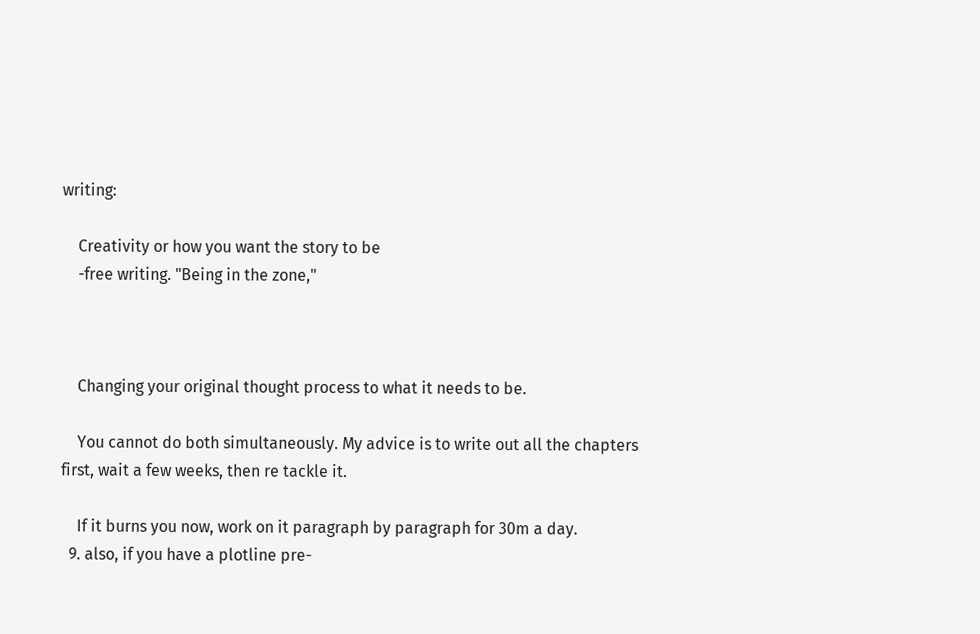writing:

    Creativity or how you want the story to be
    -free writing. "Being in the zone,"



    Changing your original thought process to what it needs to be.

    You cannot do both simultaneously. My advice is to write out all the chapters first, wait a few weeks, then re tackle it.

    If it burns you now, work on it paragraph by paragraph for 30m a day.
  9. also, if you have a plotline pre-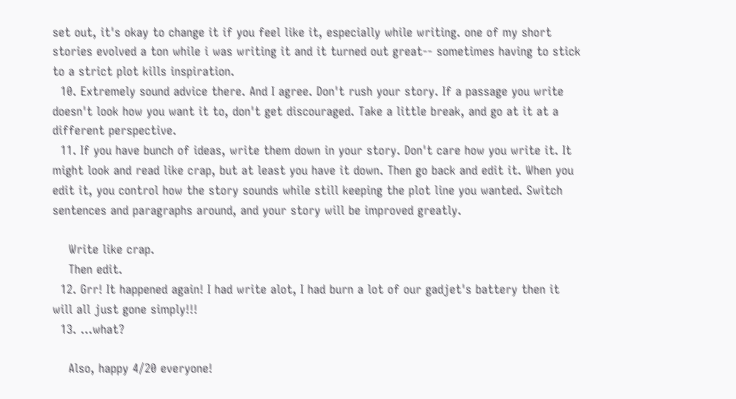set out, it's okay to change it if you feel like it, especially while writing. one of my short stories evolved a ton while i was writing it and it turned out great-- sometimes having to stick to a strict plot kills inspiration.
  10. Extremely sound advice there. And I agree. Don't rush your story. If a passage you write doesn't look how you want it to, don't get discouraged. Take a little break, and go at it at a different perspective.
  11. If you have bunch of ideas, write them down in your story. Don't care how you write it. It might look and read like crap, but at least you have it down. Then go back and edit it. When you edit it, you control how the story sounds while still keeping the plot line you wanted. Switch sentences and paragraphs around, and your story will be improved greatly.

    Write like crap.
    Then edit.
  12. Grr! It happened again! I had write alot, I had burn a lot of our gadjet's battery then it will all just gone simply!!!
  13. ...what?

    Also, happy 4/20 everyone!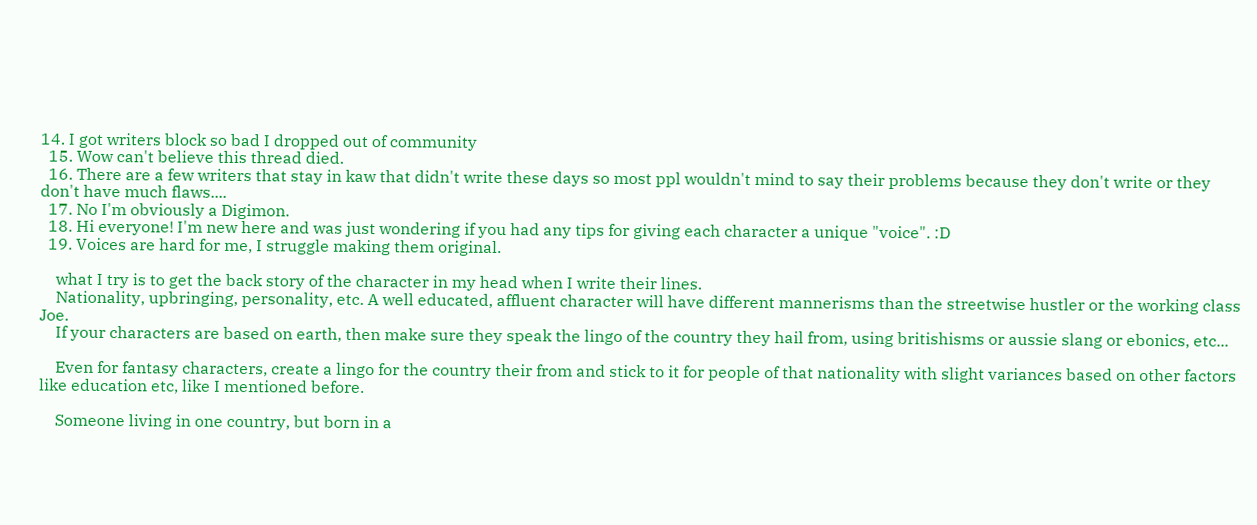14. I got writers block so bad I dropped out of community
  15. Wow can't believe this thread died.
  16. There are a few writers that stay in kaw that didn't write these days so most ppl wouldn't mind to say their problems because they don't write or they don't have much flaws....
  17. No I'm obviously a Digimon.
  18. Hi everyone! I'm new here and was just wondering if you had any tips for giving each character a unique "voice". :D
  19. Voices are hard for me, I struggle making them original.

    what I try is to get the back story of the character in my head when I write their lines.
    Nationality, upbringing, personality, etc. A well educated, affluent character will have different mannerisms than the streetwise hustler or the working class Joe.
    If your characters are based on earth, then make sure they speak the lingo of the country they hail from, using britishisms or aussie slang or ebonics, etc...

    Even for fantasy characters, create a lingo for the country their from and stick to it for people of that nationality with slight variances based on other factors like education etc, like I mentioned before.

    Someone living in one country, but born in a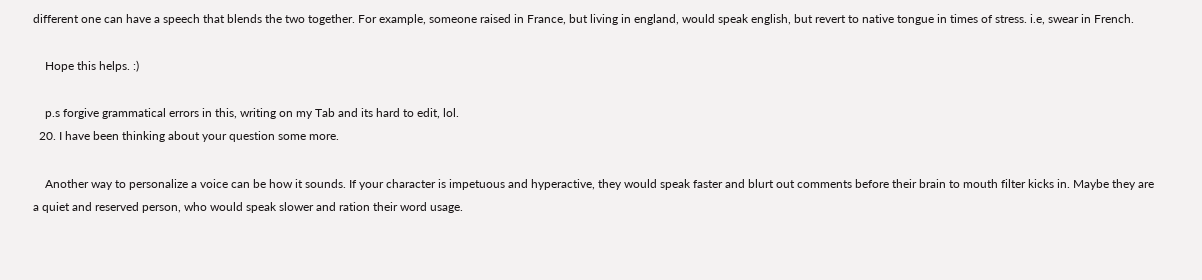different one can have a speech that blends the two together. For example, someone raised in France, but living in england, would speak english, but revert to native tongue in times of stress. i.e, swear in French.

    Hope this helps. :)

    p.s forgive grammatical errors in this, writing on my Tab and its hard to edit, lol.
  20. I have been thinking about your question some more.

    Another way to personalize a voice can be how it sounds. If your character is impetuous and hyperactive, they would speak faster and blurt out comments before their brain to mouth filter kicks in. Maybe they are a quiet and reserved person, who would speak slower and ration their word usage.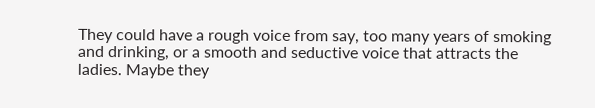They could have a rough voice from say, too many years of smoking and drinking, or a smooth and seductive voice that attracts the ladies. Maybe they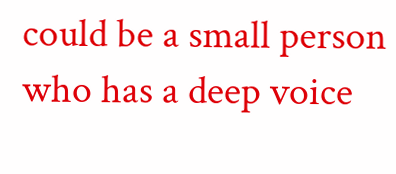could be a small person who has a deep voice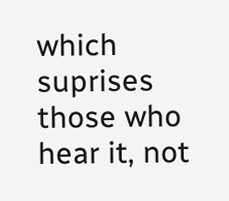which suprises those who hear it, not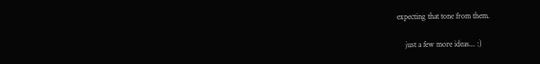expecting that tone from them.

    just a few more ideas... :)